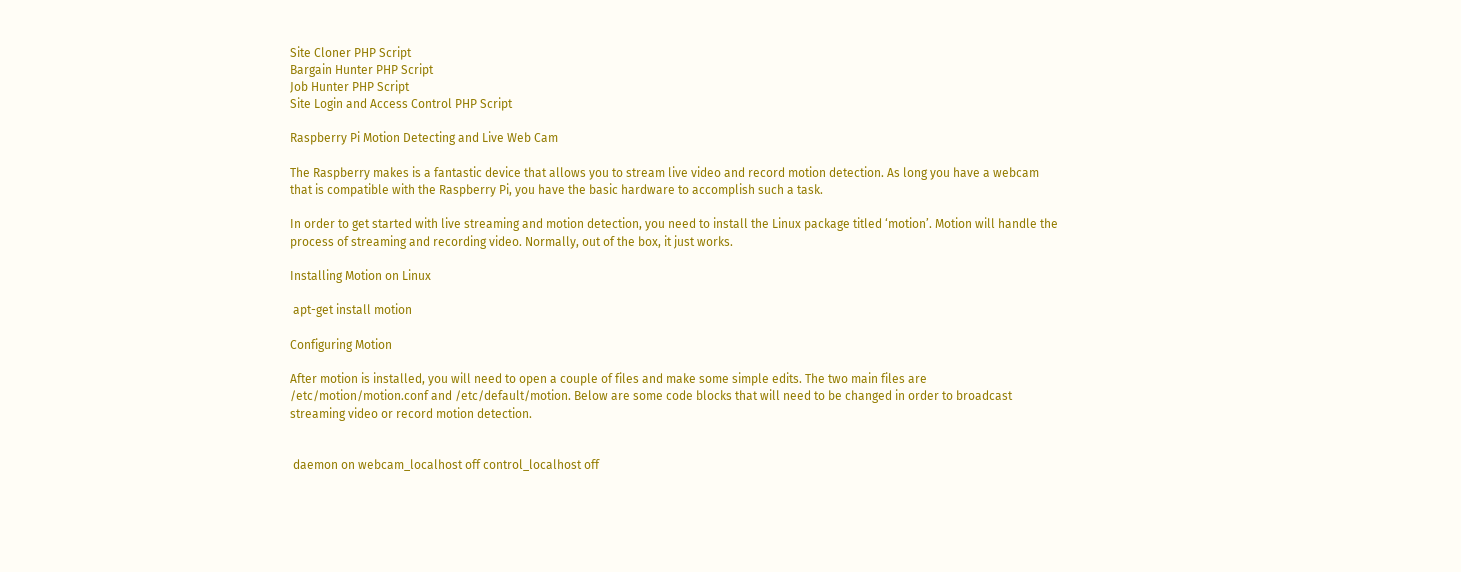Site Cloner PHP Script
Bargain Hunter PHP Script
Job Hunter PHP Script
Site Login and Access Control PHP Script

Raspberry Pi Motion Detecting and Live Web Cam

The Raspberry makes is a fantastic device that allows you to stream live video and record motion detection. As long you have a webcam that is compatible with the Raspberry Pi, you have the basic hardware to accomplish such a task.

In order to get started with live streaming and motion detection, you need to install the Linux package titled ‘motion’. Motion will handle the process of streaming and recording video. Normally, out of the box, it just works.

Installing Motion on Linux

 apt-get install motion

Configuring Motion

After motion is installed, you will need to open a couple of files and make some simple edits. The two main files are /etc/motion/motion.conf and /etc/default/motion. Below are some code blocks that will need to be changed in order to broadcast streaming video or record motion detection.


 daemon on webcam_localhost off control_localhost off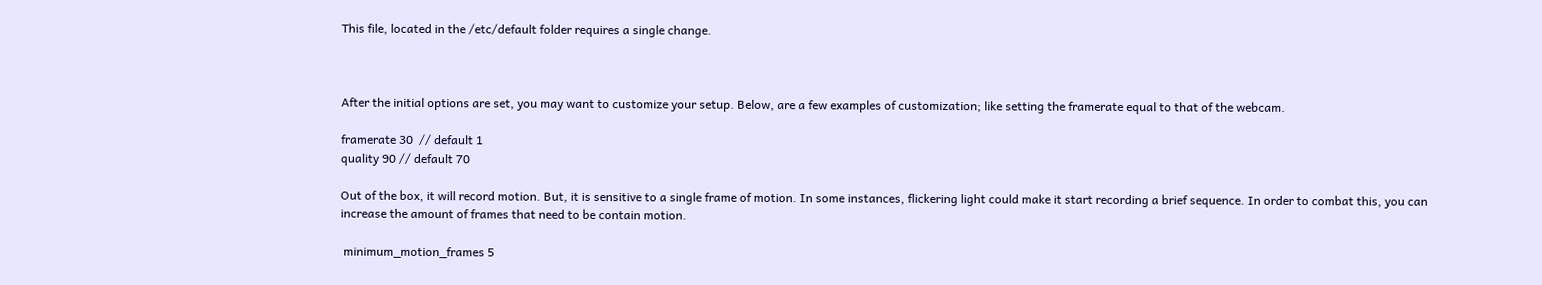This file, located in the /etc/default folder requires a single change.



After the initial options are set, you may want to customize your setup. Below, are a few examples of customization; like setting the framerate equal to that of the webcam.

framerate 30  // default 1
quality 90 // default 70

Out of the box, it will record motion. But, it is sensitive to a single frame of motion. In some instances, flickering light could make it start recording a brief sequence. In order to combat this, you can increase the amount of frames that need to be contain motion.

 minimum_motion_frames 5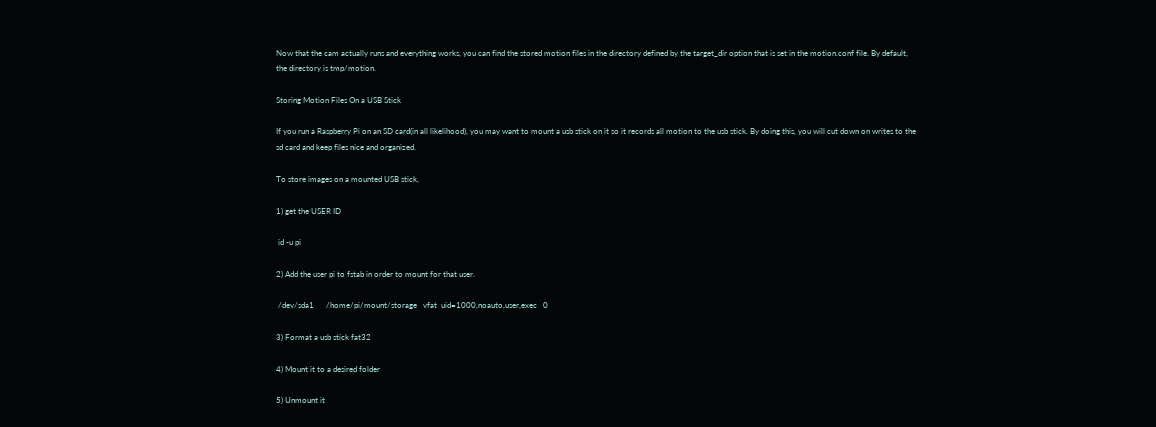Now that the cam actually runs and everything works, you can find the stored motion files in the directory defined by the target_dir option that is set in the motion.conf file. By default, the directory is tmp/motion.

Storing Motion Files On a USB Stick

If you run a Raspberry Pi on an SD card(in all likelihood), you may want to mount a usb stick on it so it records all motion to the usb stick. By doing this, you will cut down on writes to the sd card and keep files nice and organized.

To store images on a mounted USB stick,

1) get the USER ID

 id -u pi

2) Add the user pi to fstab in order to mount for that user.

 /dev/sda1      /home/pi/mount/storage   vfat  uid=1000,noauto,user,exec   0

3) Format a usb stick fat32

4) Mount it to a desired folder

5) Unmount it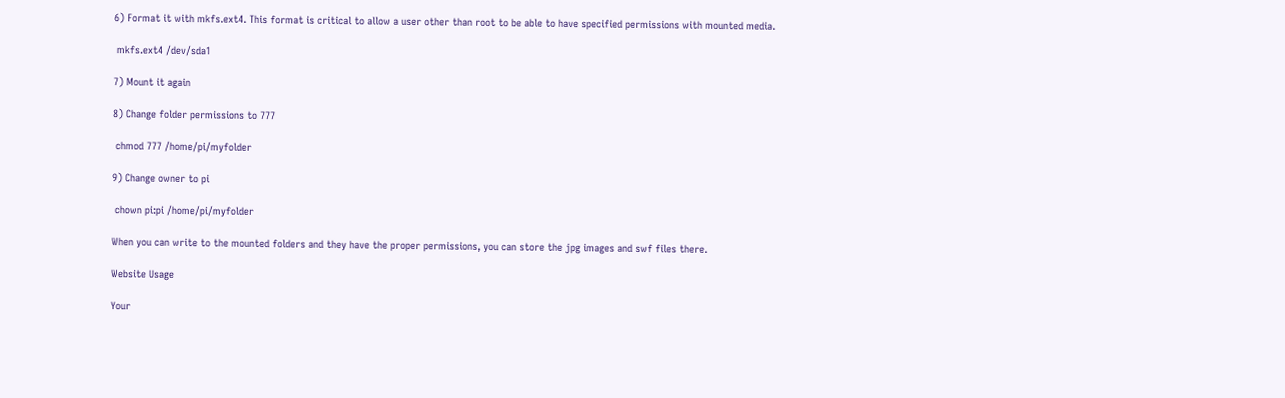6) Format it with mkfs.ext4. This format is critical to allow a user other than root to be able to have specified permissions with mounted media.

 mkfs.ext4 /dev/sda1

7) Mount it again

8) Change folder permissions to 777

 chmod 777 /home/pi/myfolder

9) Change owner to pi

 chown pi:pi /home/pi/myfolder

When you can write to the mounted folders and they have the proper permissions, you can store the jpg images and swf files there.

Website Usage

Your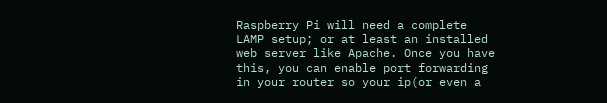Raspberry Pi will need a complete LAMP setup; or at least an installed web server like Apache. Once you have this, you can enable port forwarding in your router so your ip(or even a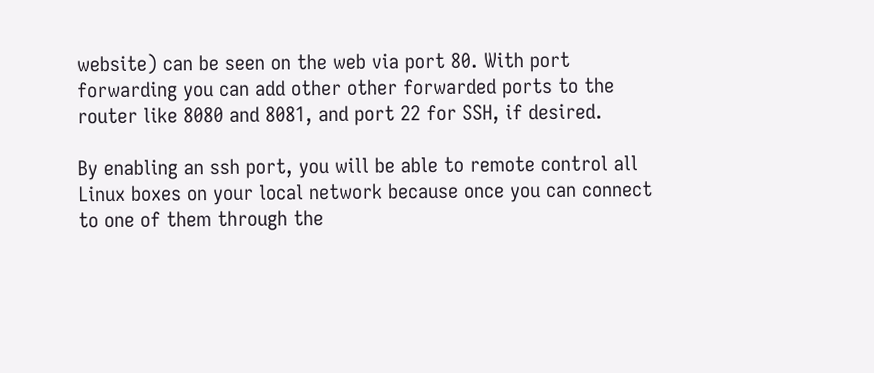website) can be seen on the web via port 80. With port forwarding you can add other other forwarded ports to the router like 8080 and 8081, and port 22 for SSH, if desired.

By enabling an ssh port, you will be able to remote control all Linux boxes on your local network because once you can connect to one of them through the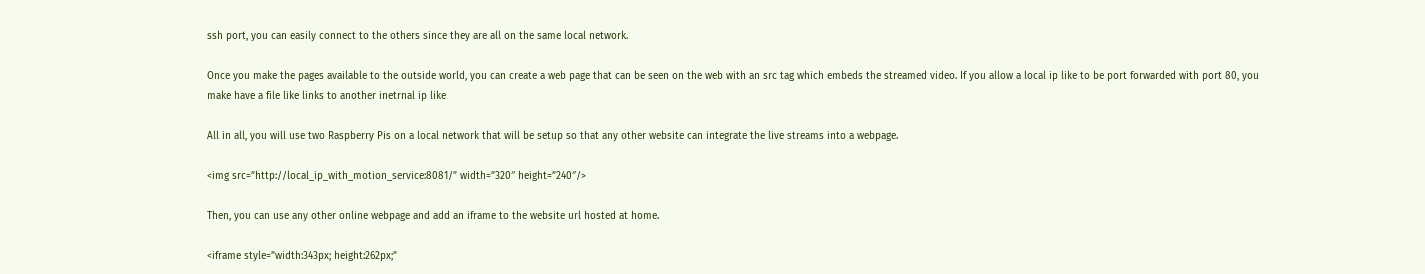ssh port, you can easily connect to the others since they are all on the same local network.

Once you make the pages available to the outside world, you can create a web page that can be seen on the web with an src tag which embeds the streamed video. If you allow a local ip like to be port forwarded with port 80, you make have a file like links to another inetrnal ip like

All in all, you will use two Raspberry Pis on a local network that will be setup so that any other website can integrate the live streams into a webpage.

<img src=”http://local_ip_with_motion_service:8081/” width=”320″ height=”240″/>

Then, you can use any other online webpage and add an iframe to the website url hosted at home.

<iframe style=”width:343px; height:262px;”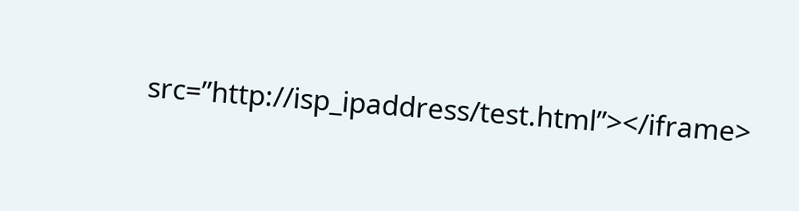src=”http://isp_ipaddress/test.html”></iframe>